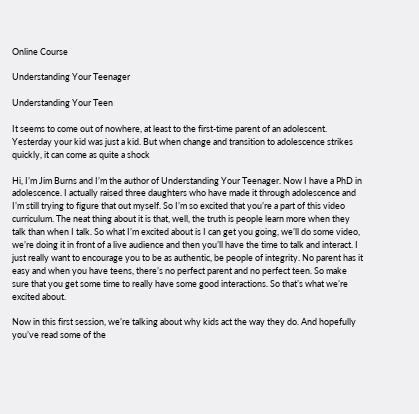Online Course

Understanding Your Teenager

Understanding Your Teen

It seems to come out of nowhere, at least to the first-time parent of an adolescent. Yesterday your kid was just a kid. But when change and transition to adolescence strikes quickly, it can come as quite a shock

Hi, I’m Jim Burns and I’m the author of Understanding Your Teenager. Now I have a PhD in adolescence. I actually raised three daughters who have made it through adolescence and I’m still trying to figure that out myself. So I’m so excited that you’re a part of this video curriculum. The neat thing about it is that, well, the truth is people learn more when they talk than when I talk. So what I’m excited about is I can get you going, we’ll do some video, we’re doing it in front of a live audience and then you’ll have the time to talk and interact. I just really want to encourage you to be as authentic, be people of integrity. No parent has it easy and when you have teens, there’s no perfect parent and no perfect teen. So make sure that you get some time to really have some good interactions. So that’s what we’re excited about.

Now in this first session, we’re talking about why kids act the way they do. And hopefully you’ve read some of the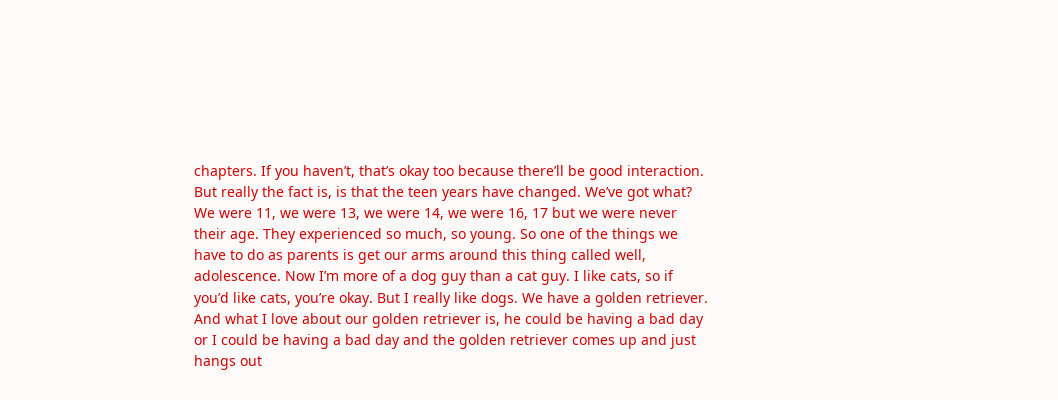chapters. If you haven’t, that’s okay too because there’ll be good interaction. But really the fact is, is that the teen years have changed. We’ve got what? We were 11, we were 13, we were 14, we were 16, 17 but we were never their age. They experienced so much, so young. So one of the things we have to do as parents is get our arms around this thing called well, adolescence. Now I’m more of a dog guy than a cat guy. I like cats, so if you’d like cats, you’re okay. But I really like dogs. We have a golden retriever. And what I love about our golden retriever is, he could be having a bad day or I could be having a bad day and the golden retriever comes up and just hangs out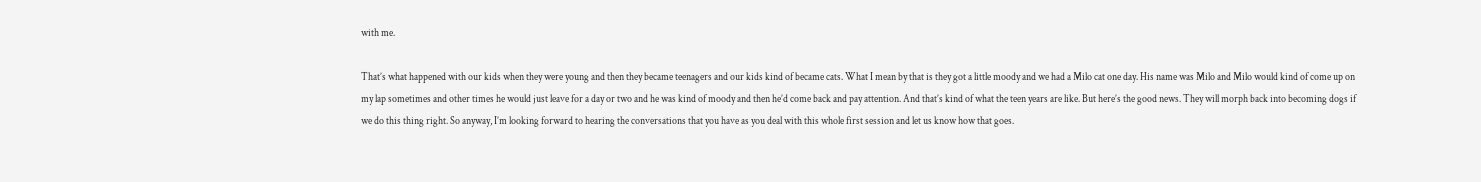with me.

That’s what happened with our kids when they were young and then they became teenagers and our kids kind of became cats. What I mean by that is they got a little moody and we had a Milo cat one day. His name was Milo and Milo would kind of come up on my lap sometimes and other times he would just leave for a day or two and he was kind of moody and then he’d come back and pay attention. And that’s kind of what the teen years are like. But here’s the good news. They will morph back into becoming dogs if we do this thing right. So anyway, I’m looking forward to hearing the conversations that you have as you deal with this whole first session and let us know how that goes.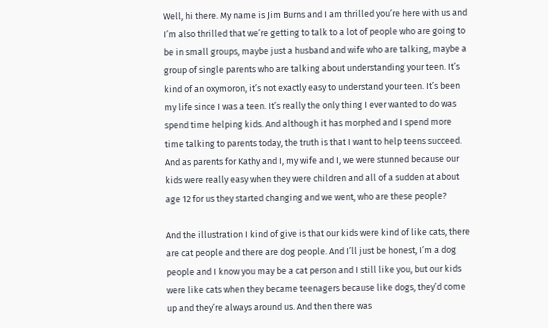Well, hi there. My name is Jim Burns and I am thrilled you’re here with us and I’m also thrilled that we’re getting to talk to a lot of people who are going to be in small groups, maybe just a husband and wife who are talking, maybe a group of single parents who are talking about understanding your teen. It’s kind of an oxymoron, it’s not exactly easy to understand your teen. It’s been my life since I was a teen. It’s really the only thing I ever wanted to do was spend time helping kids. And although it has morphed and I spend more time talking to parents today, the truth is that I want to help teens succeed. And as parents for Kathy and I, my wife and I, we were stunned because our kids were really easy when they were children and all of a sudden at about age 12 for us they started changing and we went, who are these people?

And the illustration I kind of give is that our kids were kind of like cats, there are cat people and there are dog people. And I’ll just be honest, I’m a dog people and I know you may be a cat person and I still like you, but our kids were like cats when they became teenagers because like dogs, they’d come up and they’re always around us. And then there was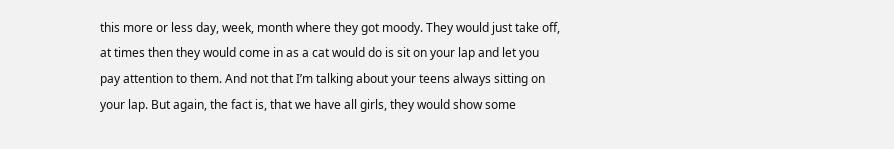this more or less day, week, month where they got moody. They would just take off, at times then they would come in as a cat would do is sit on your lap and let you pay attention to them. And not that I’m talking about your teens always sitting on your lap. But again, the fact is, that we have all girls, they would show some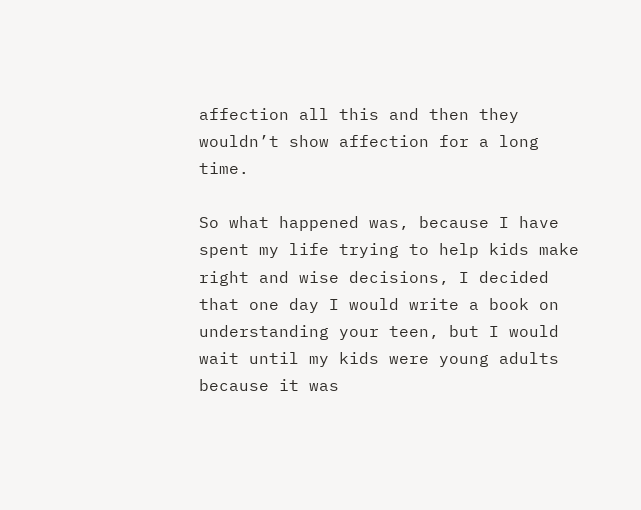affection all this and then they wouldn’t show affection for a long time.

So what happened was, because I have spent my life trying to help kids make right and wise decisions, I decided that one day I would write a book on understanding your teen, but I would wait until my kids were young adults because it was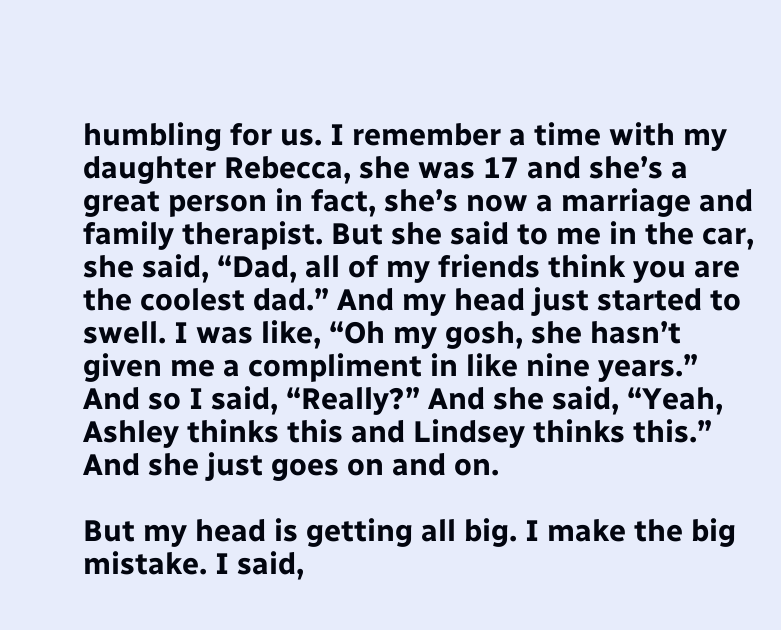humbling for us. I remember a time with my daughter Rebecca, she was 17 and she’s a great person in fact, she’s now a marriage and family therapist. But she said to me in the car, she said, “Dad, all of my friends think you are the coolest dad.” And my head just started to swell. I was like, “Oh my gosh, she hasn’t given me a compliment in like nine years.” And so I said, “Really?” And she said, “Yeah, Ashley thinks this and Lindsey thinks this.” And she just goes on and on.

But my head is getting all big. I make the big mistake. I said,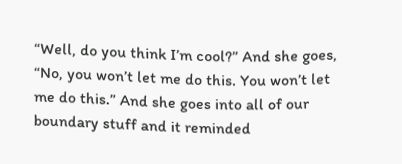“Well, do you think I’m cool?” And she goes, “No, you won’t let me do this. You won’t let me do this.” And she goes into all of our boundary stuff and it reminded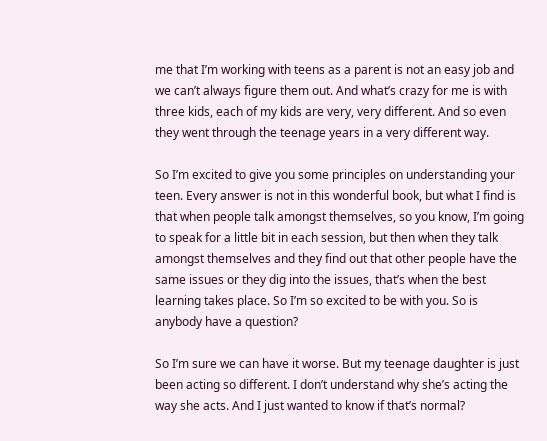me that I’m working with teens as a parent is not an easy job and we can’t always figure them out. And what’s crazy for me is with three kids, each of my kids are very, very different. And so even they went through the teenage years in a very different way.

So I’m excited to give you some principles on understanding your teen. Every answer is not in this wonderful book, but what I find is that when people talk amongst themselves, so you know, I’m going to speak for a little bit in each session, but then when they talk amongst themselves and they find out that other people have the same issues or they dig into the issues, that’s when the best learning takes place. So I’m so excited to be with you. So is anybody have a question?

So I’m sure we can have it worse. But my teenage daughter is just been acting so different. I don’t understand why she’s acting the way she acts. And I just wanted to know if that’s normal?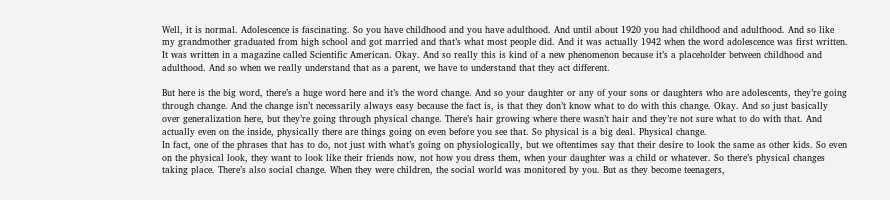Well, it is normal. Adolescence is fascinating. So you have childhood and you have adulthood. And until about 1920 you had childhood and adulthood. And so like my grandmother graduated from high school and got married and that’s what most people did. And it was actually 1942 when the word adolescence was first written. It was written in a magazine called Scientific American. Okay. And so really this is kind of a new phenomenon because it’s a placeholder between childhood and adulthood. And so when we really understand that as a parent, we have to understand that they act different.

But here is the big word, there’s a huge word here and it’s the word change. And so your daughter or any of your sons or daughters who are adolescents, they’re going through change. And the change isn’t necessarily always easy because the fact is, is that they don’t know what to do with this change. Okay. And so just basically over generalization here, but they’re going through physical change. There’s hair growing where there wasn’t hair and they’re not sure what to do with that. And actually even on the inside, physically there are things going on even before you see that. So physical is a big deal. Physical change.
In fact, one of the phrases that has to do, not just with what’s going on physiologically, but we oftentimes say that their desire to look the same as other kids. So even on the physical look, they want to look like their friends now, not how you dress them, when your daughter was a child or whatever. So there’s physical changes taking place. There’s also social change. When they were children, the social world was monitored by you. But as they become teenagers,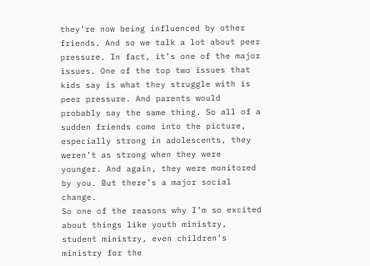they’re now being influenced by other friends. And so we talk a lot about peer pressure. In fact, it’s one of the major issues. One of the top two issues that kids say is what they struggle with is peer pressure. And parents would probably say the same thing. So all of a sudden friends come into the picture, especially strong in adolescents, they weren’t as strong when they were younger. And again, they were monitored by you. But there’s a major social change.
So one of the reasons why I’m so excited about things like youth ministry, student ministry, even children’s ministry for the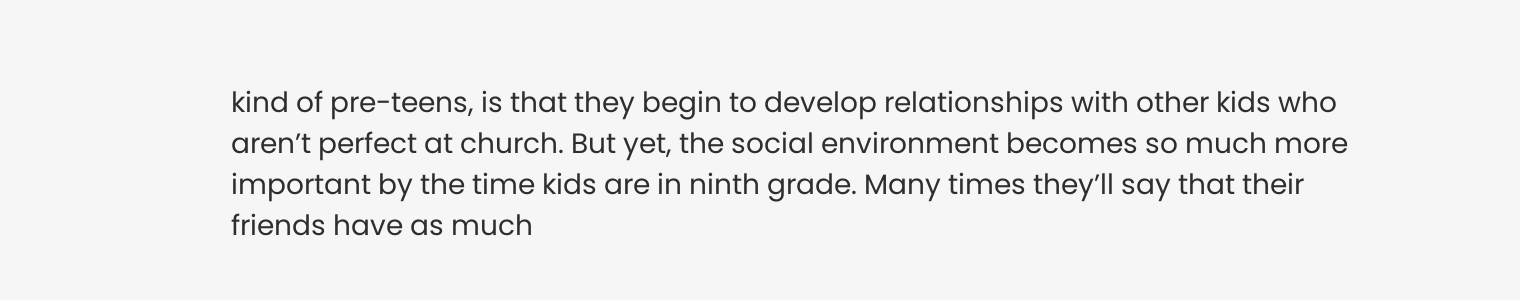kind of pre-teens, is that they begin to develop relationships with other kids who aren’t perfect at church. But yet, the social environment becomes so much more important by the time kids are in ninth grade. Many times they’ll say that their friends have as much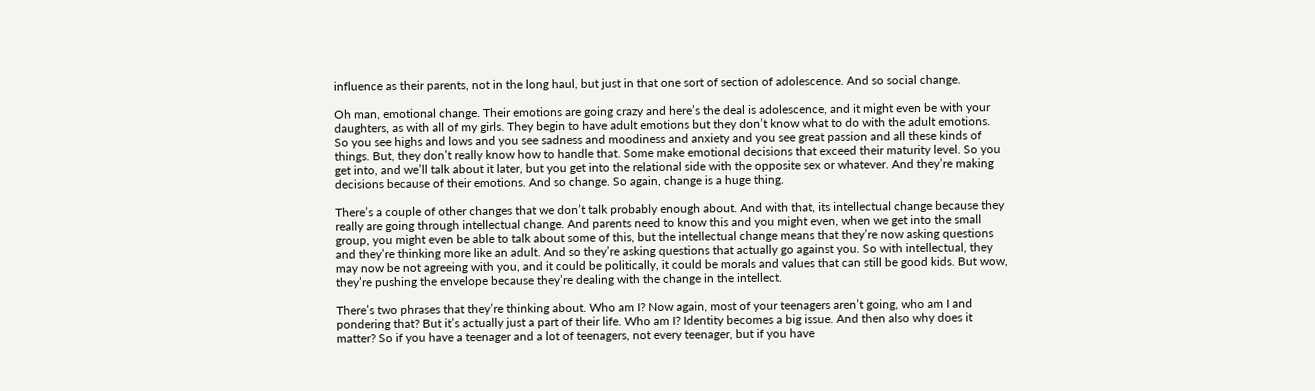influence as their parents, not in the long haul, but just in that one sort of section of adolescence. And so social change.

Oh man, emotional change. Their emotions are going crazy and here’s the deal is adolescence, and it might even be with your daughters, as with all of my girls. They begin to have adult emotions but they don’t know what to do with the adult emotions. So you see highs and lows and you see sadness and moodiness and anxiety and you see great passion and all these kinds of things. But, they don’t really know how to handle that. Some make emotional decisions that exceed their maturity level. So you get into, and we’ll talk about it later, but you get into the relational side with the opposite sex or whatever. And they’re making decisions because of their emotions. And so change. So again, change is a huge thing.

There’s a couple of other changes that we don’t talk probably enough about. And with that, its intellectual change because they really are going through intellectual change. And parents need to know this and you might even, when we get into the small group, you might even be able to talk about some of this, but the intellectual change means that they’re now asking questions and they’re thinking more like an adult. And so they’re asking questions that actually go against you. So with intellectual, they may now be not agreeing with you, and it could be politically, it could be morals and values that can still be good kids. But wow, they’re pushing the envelope because they’re dealing with the change in the intellect.

There’s two phrases that they’re thinking about. Who am I? Now again, most of your teenagers aren’t going, who am I and pondering that? But it’s actually just a part of their life. Who am I? Identity becomes a big issue. And then also why does it matter? So if you have a teenager and a lot of teenagers, not every teenager, but if you have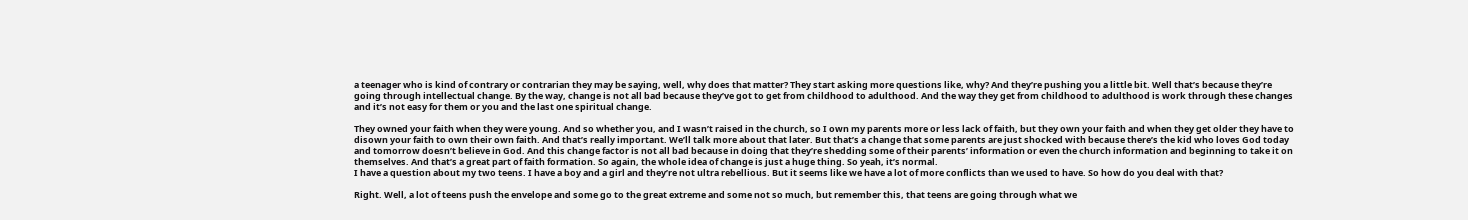a teenager who is kind of contrary or contrarian they may be saying, well, why does that matter? They start asking more questions like, why? And they’re pushing you a little bit. Well that’s because they’re going through intellectual change. By the way, change is not all bad because they’ve got to get from childhood to adulthood. And the way they get from childhood to adulthood is work through these changes and it’s not easy for them or you and the last one spiritual change.

They owned your faith when they were young. And so whether you, and I wasn’t raised in the church, so I own my parents more or less lack of faith, but they own your faith and when they get older they have to disown your faith to own their own faith. And that’s really important. We’ll talk more about that later. But that’s a change that some parents are just shocked with because there’s the kid who loves God today and tomorrow doesn’t believe in God. And this change factor is not all bad because in doing that they’re shedding some of their parents’ information or even the church information and beginning to take it on themselves. And that’s a great part of faith formation. So again, the whole idea of change is just a huge thing. So yeah, it’s normal.
I have a question about my two teens. I have a boy and a girl and they’re not ultra rebellious. But it seems like we have a lot of more conflicts than we used to have. So how do you deal with that?

Right. Well, a lot of teens push the envelope and some go to the great extreme and some not so much, but remember this, that teens are going through what we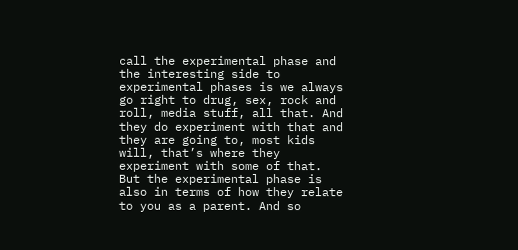call the experimental phase and the interesting side to experimental phases is we always go right to drug, sex, rock and roll, media stuff, all that. And they do experiment with that and they are going to, most kids will, that’s where they experiment with some of that. But the experimental phase is also in terms of how they relate to you as a parent. And so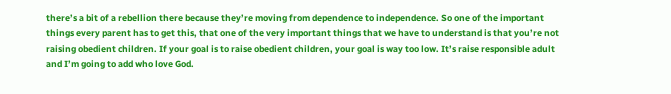there’s a bit of a rebellion there because they’re moving from dependence to independence. So one of the important things every parent has to get this, that one of the very important things that we have to understand is that you’re not raising obedient children. If your goal is to raise obedient children, your goal is way too low. It’s raise responsible adult and I’m going to add who love God.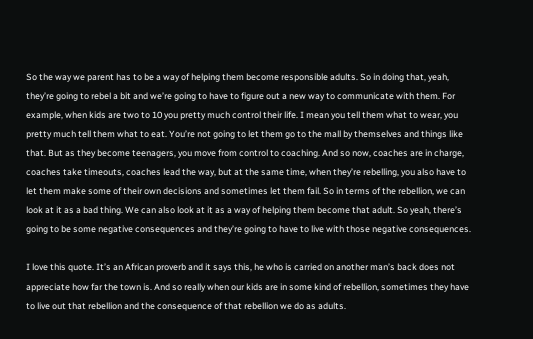So the way we parent has to be a way of helping them become responsible adults. So in doing that, yeah, they’re going to rebel a bit and we’re going to have to figure out a new way to communicate with them. For example, when kids are two to 10 you pretty much control their life. I mean you tell them what to wear, you pretty much tell them what to eat. You’re not going to let them go to the mall by themselves and things like that. But as they become teenagers, you move from control to coaching. And so now, coaches are in charge, coaches take timeouts, coaches lead the way, but at the same time, when they’re rebelling, you also have to let them make some of their own decisions and sometimes let them fail. So in terms of the rebellion, we can look at it as a bad thing. We can also look at it as a way of helping them become that adult. So yeah, there’s going to be some negative consequences and they’re going to have to live with those negative consequences.

I love this quote. It’s an African proverb and it says this, he who is carried on another man’s back does not appreciate how far the town is. And so really when our kids are in some kind of rebellion, sometimes they have to live out that rebellion and the consequence of that rebellion we do as adults.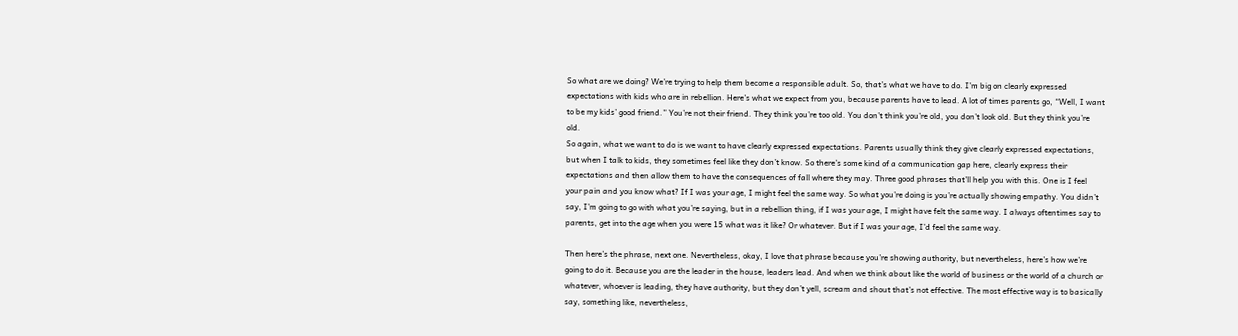So what are we doing? We’re trying to help them become a responsible adult. So, that’s what we have to do. I’m big on clearly expressed expectations with kids who are in rebellion. Here’s what we expect from you, because parents have to lead. A lot of times parents go, “Well, I want to be my kids’ good friend.” You’re not their friend. They think you’re too old. You don’t think you’re old, you don’t look old. But they think you’re old.
So again, what we want to do is we want to have clearly expressed expectations. Parents usually think they give clearly expressed expectations, but when I talk to kids, they sometimes feel like they don’t know. So there’s some kind of a communication gap here, clearly express their expectations and then allow them to have the consequences of fall where they may. Three good phrases that’ll help you with this. One is I feel your pain and you know what? If I was your age, I might feel the same way. So what you’re doing is you’re actually showing empathy. You didn’t say, I’m going to go with what you’re saying, but in a rebellion thing, if I was your age, I might have felt the same way. I always oftentimes say to parents, get into the age when you were 15 what was it like? Or whatever. But if I was your age, I’d feel the same way.

Then here’s the phrase, next one. Nevertheless, okay, I love that phrase because you’re showing authority, but nevertheless, here’s how we’re going to do it. Because you are the leader in the house, leaders lead. And when we think about like the world of business or the world of a church or whatever, whoever is leading, they have authority, but they don’t yell, scream and shout that’s not effective. The most effective way is to basically say, something like, nevertheless,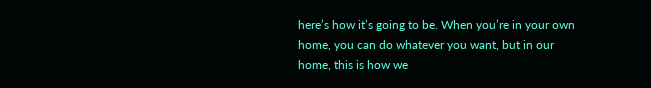here’s how it’s going to be. When you’re in your own home, you can do whatever you want, but in our home, this is how we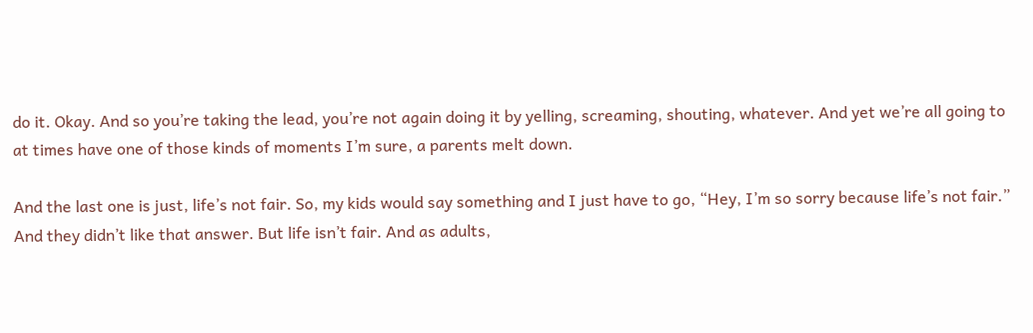do it. Okay. And so you’re taking the lead, you’re not again doing it by yelling, screaming, shouting, whatever. And yet we’re all going to at times have one of those kinds of moments I’m sure, a parents melt down.

And the last one is just, life’s not fair. So, my kids would say something and I just have to go, “Hey, I’m so sorry because life’s not fair.” And they didn’t like that answer. But life isn’t fair. And as adults,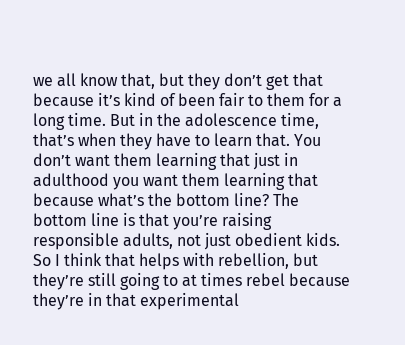we all know that, but they don’t get that because it’s kind of been fair to them for a long time. But in the adolescence time, that’s when they have to learn that. You don’t want them learning that just in adulthood you want them learning that because what’s the bottom line? The bottom line is that you’re raising responsible adults, not just obedient kids. So I think that helps with rebellion, but they’re still going to at times rebel because they’re in that experimental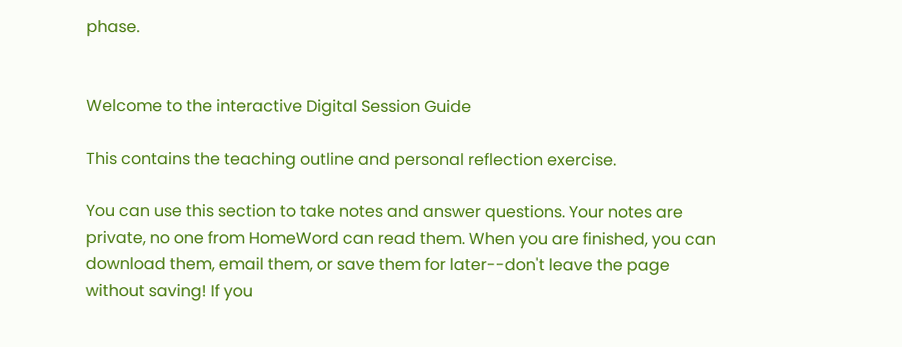phase.


Welcome to the interactive Digital Session Guide

This contains the teaching outline and personal reflection exercise.

You can use this section to take notes and answer questions. Your notes are private, no one from HomeWord can read them. When you are finished, you can download them, email them, or save them for later--don't leave the page without saving! If you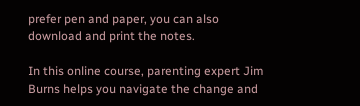prefer pen and paper, you can also download and print the notes.

In this online course, parenting expert Jim Burns helps you navigate the change and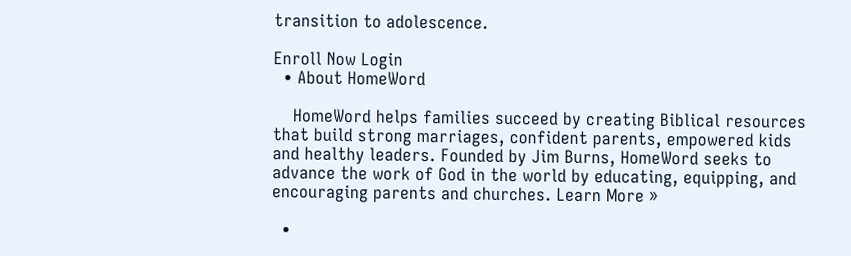transition to adolescence.

Enroll Now Login
  • About HomeWord

    HomeWord helps families succeed by creating Biblical resources that build strong marriages, confident parents, empowered kids and healthy leaders. Founded by Jim Burns, HomeWord seeks to advance the work of God in the world by educating, equipping, and encouraging parents and churches. Learn More »

  •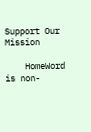Support Our Mission

    HomeWord is non-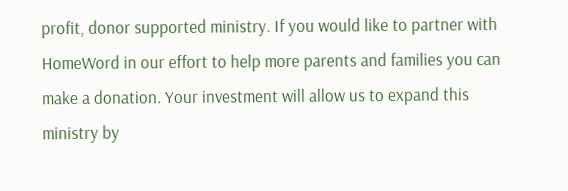profit, donor supported ministry. If you would like to partner with HomeWord in our effort to help more parents and families you can make a donation. Your investment will allow us to expand this ministry by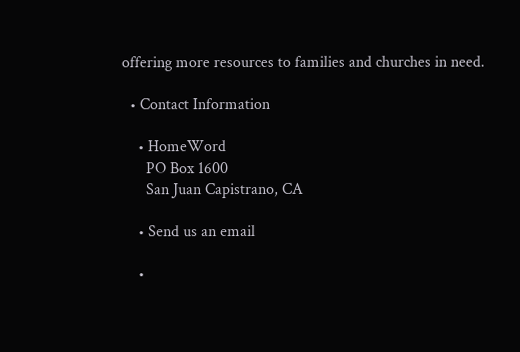offering more resources to families and churches in need.

  • Contact Information

    • HomeWord
      PO Box 1600
      San Juan Capistrano, CA

    • Send us an email

    •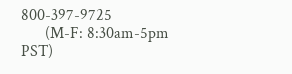800-397-9725
      (M-F: 8:30am-5pm PST)